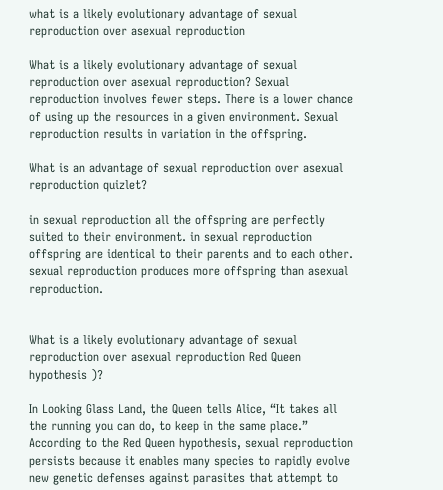what is a likely evolutionary advantage of sexual reproduction over asexual reproduction

What is a likely evolutionary advantage of sexual reproduction over asexual reproduction? Sexual reproduction involves fewer steps. There is a lower chance of using up the resources in a given environment. Sexual reproduction results in variation in the offspring.

What is an advantage of sexual reproduction over asexual reproduction quizlet?

in sexual reproduction all the offspring are perfectly suited to their environment. in sexual reproduction offspring are identical to their parents and to each other. sexual reproduction produces more offspring than asexual reproduction.


What is a likely evolutionary advantage of sexual reproduction over asexual reproduction Red Queen hypothesis )?

In Looking Glass Land, the Queen tells Alice, “It takes all the running you can do, to keep in the same place.” According to the Red Queen hypothesis, sexual reproduction persists because it enables many species to rapidly evolve new genetic defenses against parasites that attempt to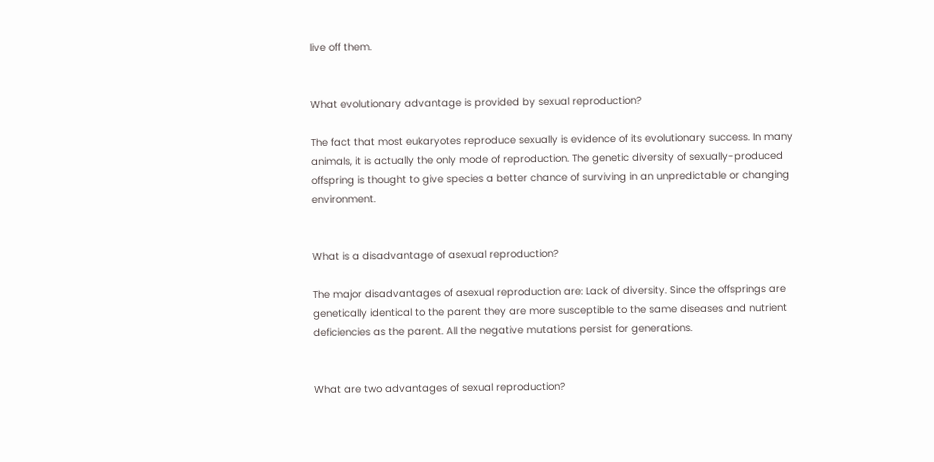live off them.


What evolutionary advantage is provided by sexual reproduction?

The fact that most eukaryotes reproduce sexually is evidence of its evolutionary success. In many animals, it is actually the only mode of reproduction. The genetic diversity of sexually-produced offspring is thought to give species a better chance of surviving in an unpredictable or changing environment.


What is a disadvantage of asexual reproduction?

The major disadvantages of asexual reproduction are: Lack of diversity. Since the offsprings are genetically identical to the parent they are more susceptible to the same diseases and nutrient deficiencies as the parent. All the negative mutations persist for generations.


What are two advantages of sexual reproduction?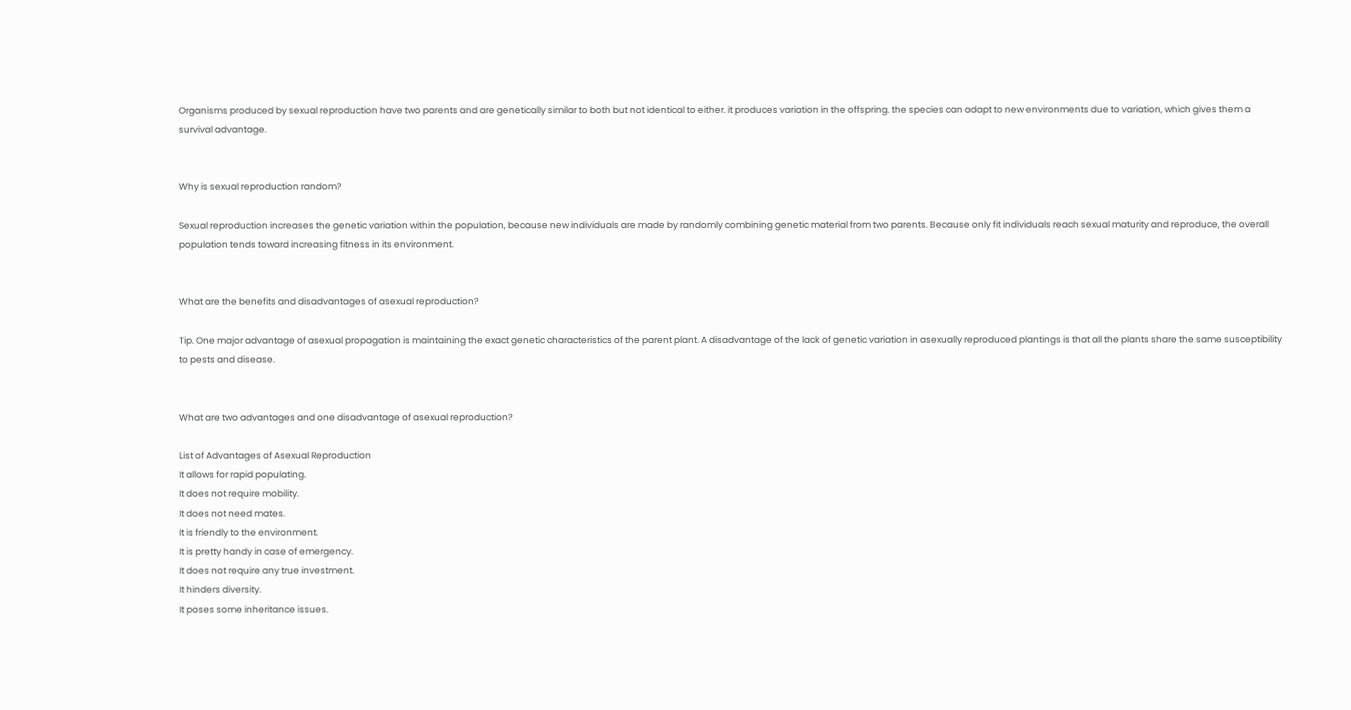Organisms produced by sexual reproduction have two parents and are genetically similar to both but not identical to either. it produces variation in the offspring. the species can adapt to new environments due to variation, which gives them a survival advantage.


Why is sexual reproduction random?

Sexual reproduction increases the genetic variation within the population, because new individuals are made by randomly combining genetic material from two parents. Because only fit individuals reach sexual maturity and reproduce, the overall population tends toward increasing fitness in its environment.


What are the benefits and disadvantages of asexual reproduction?

Tip. One major advantage of asexual propagation is maintaining the exact genetic characteristics of the parent plant. A disadvantage of the lack of genetic variation in asexually reproduced plantings is that all the plants share the same susceptibility to pests and disease.


What are two advantages and one disadvantage of asexual reproduction?

List of Advantages of Asexual Reproduction
It allows for rapid populating.
It does not require mobility.
It does not need mates.
It is friendly to the environment.
It is pretty handy in case of emergency.
It does not require any true investment.
It hinders diversity.
It poses some inheritance issues.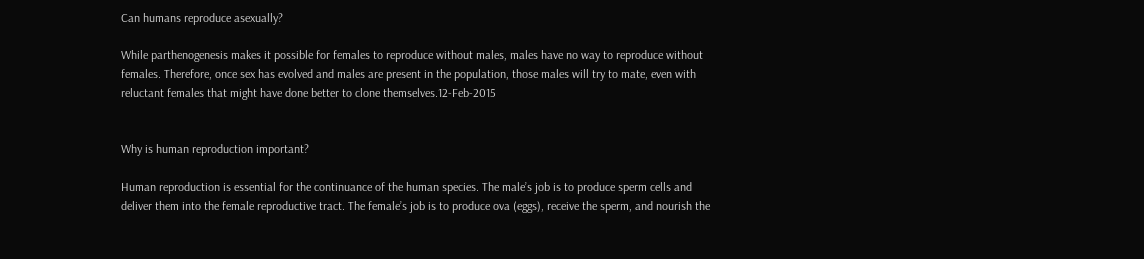Can humans reproduce asexually?

While parthenogenesis makes it possible for females to reproduce without males, males have no way to reproduce without females. Therefore, once sex has evolved and males are present in the population, those males will try to mate, even with reluctant females that might have done better to clone themselves.12-Feb-2015


Why is human reproduction important?

Human reproduction is essential for the continuance of the human species. The male’s job is to produce sperm cells and deliver them into the female reproductive tract. The female’s job is to produce ova (eggs), receive the sperm, and nourish the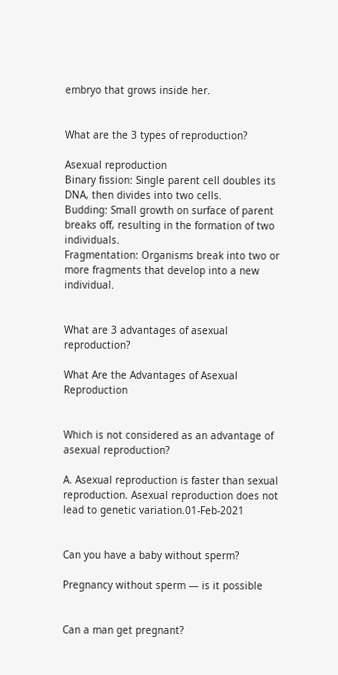embryo that grows inside her.


What are the 3 types of reproduction?

Asexual reproduction
Binary fission: Single parent cell doubles its DNA, then divides into two cells.
Budding: Small growth on surface of parent breaks off, resulting in the formation of two individuals.
Fragmentation: Organisms break into two or more fragments that develop into a new individual.


What are 3 advantages of asexual reproduction?

What Are the Advantages of Asexual Reproduction


Which is not considered as an advantage of asexual reproduction?

A. Asexual reproduction is faster than sexual reproduction. Asexual reproduction does not lead to genetic variation.01-Feb-2021


Can you have a baby without sperm?

Pregnancy without sperm — is it possible


Can a man get pregnant?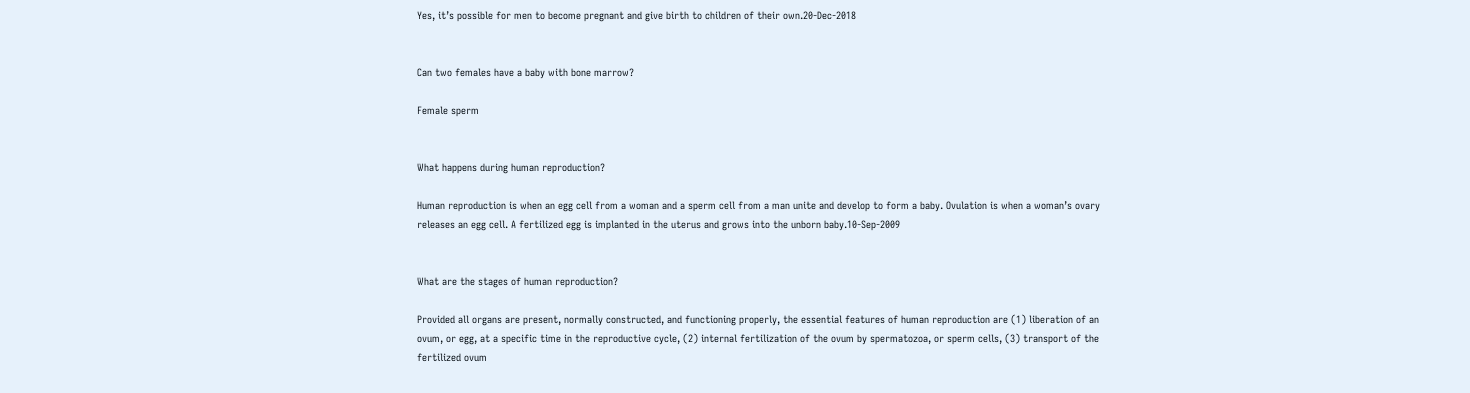Yes, it’s possible for men to become pregnant and give birth to children of their own.20-Dec-2018


Can two females have a baby with bone marrow?

Female sperm


What happens during human reproduction?

Human reproduction is when an egg cell from a woman and a sperm cell from a man unite and develop to form a baby. Ovulation is when a woman’s ovary releases an egg cell. A fertilized egg is implanted in the uterus and grows into the unborn baby.10-Sep-2009


What are the stages of human reproduction?

Provided all organs are present, normally constructed, and functioning properly, the essential features of human reproduction are (1) liberation of an ovum, or egg, at a specific time in the reproductive cycle, (2) internal fertilization of the ovum by spermatozoa, or sperm cells, (3) transport of the fertilized ovum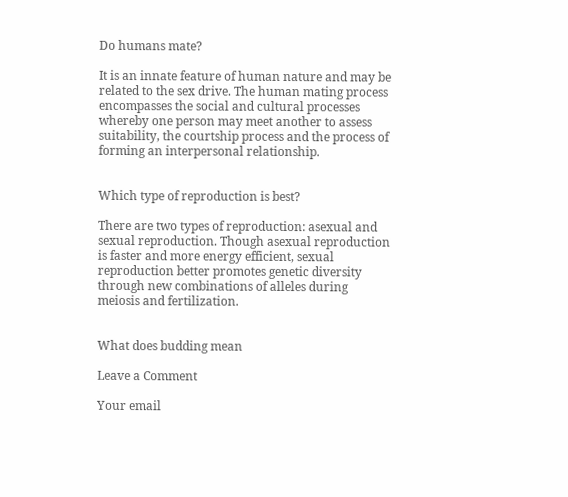Do humans mate?

It is an innate feature of human nature and may be related to the sex drive. The human mating process encompasses the social and cultural processes whereby one person may meet another to assess suitability, the courtship process and the process of forming an interpersonal relationship.


Which type of reproduction is best?

There are two types of reproduction: asexual and sexual reproduction. Though asexual reproduction is faster and more energy efficient, sexual reproduction better promotes genetic diversity through new combinations of alleles during meiosis and fertilization.


What does budding mean

Leave a Comment

Your email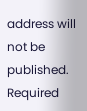address will not be published. Required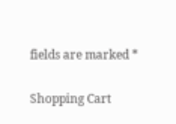fields are marked *

Shopping Cart